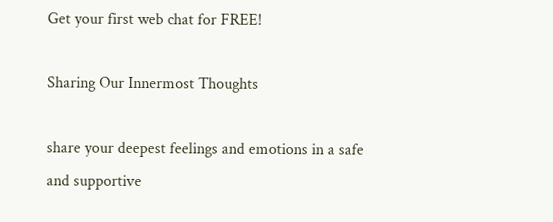Get your first web chat for FREE!

Sharing Our Innermost Thoughts

share your deepest feelings and emotions in a safe and supportive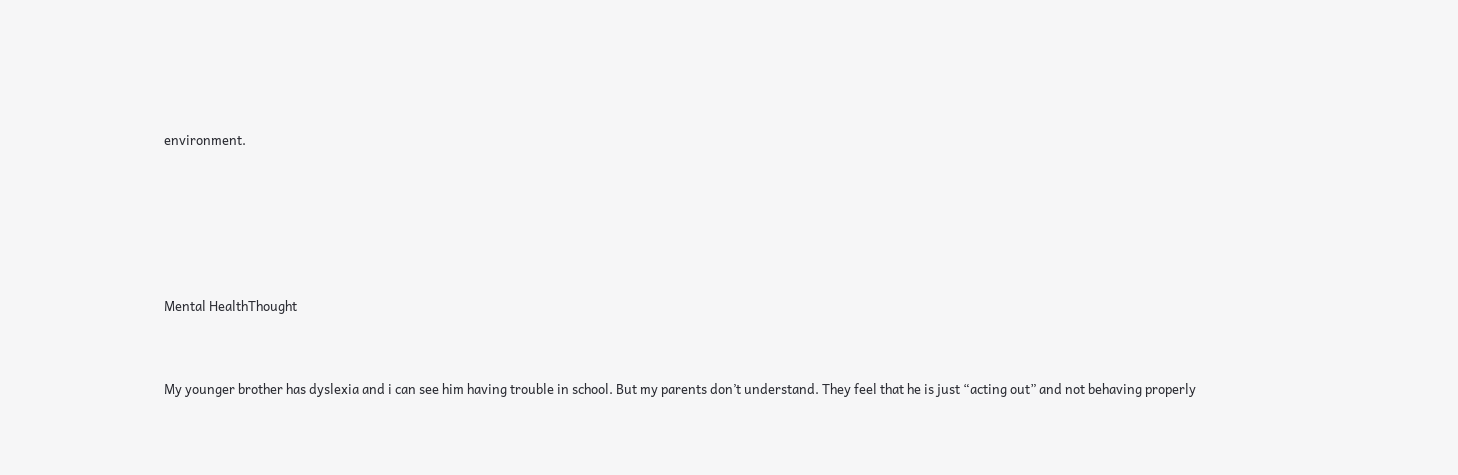environment.





Mental HealthThought


My younger brother has dyslexia and i can see him having trouble in school. But my parents don’t understand. They feel that he is just “acting out” and not behaving properly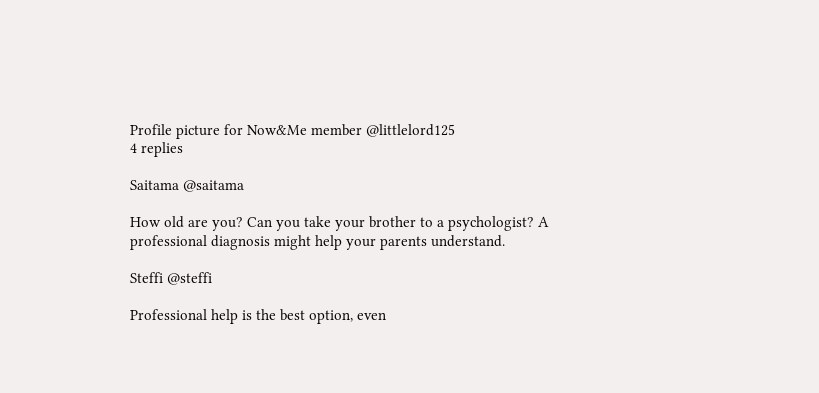Profile picture for Now&Me member @littlelord125
4 replies

Saitama @saitama

How old are you? Can you take your brother to a psychologist? A professional diagnosis might help your parents understand.

Steffi @steffi

Professional help is the best option, even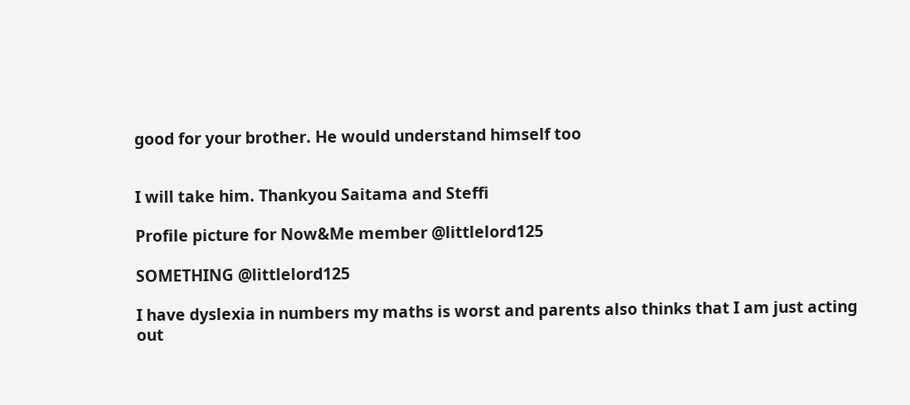good for your brother. He would understand himself too


I will take him. Thankyou Saitama and Steffi

Profile picture for Now&Me member @littlelord125

SOMETHING @littlelord125

I have dyslexia in numbers my maths is worst and parents also thinks that I am just acting out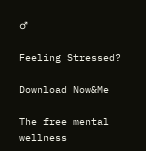♂

Feeling Stressed?

Download Now&Me

The free mental wellness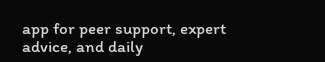app for peer support, expert advice, and daily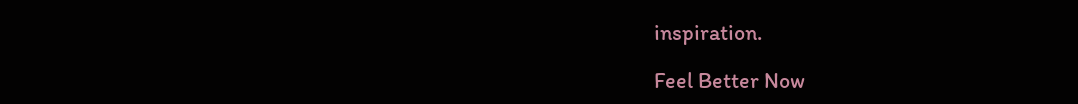inspiration.

Feel Better Now